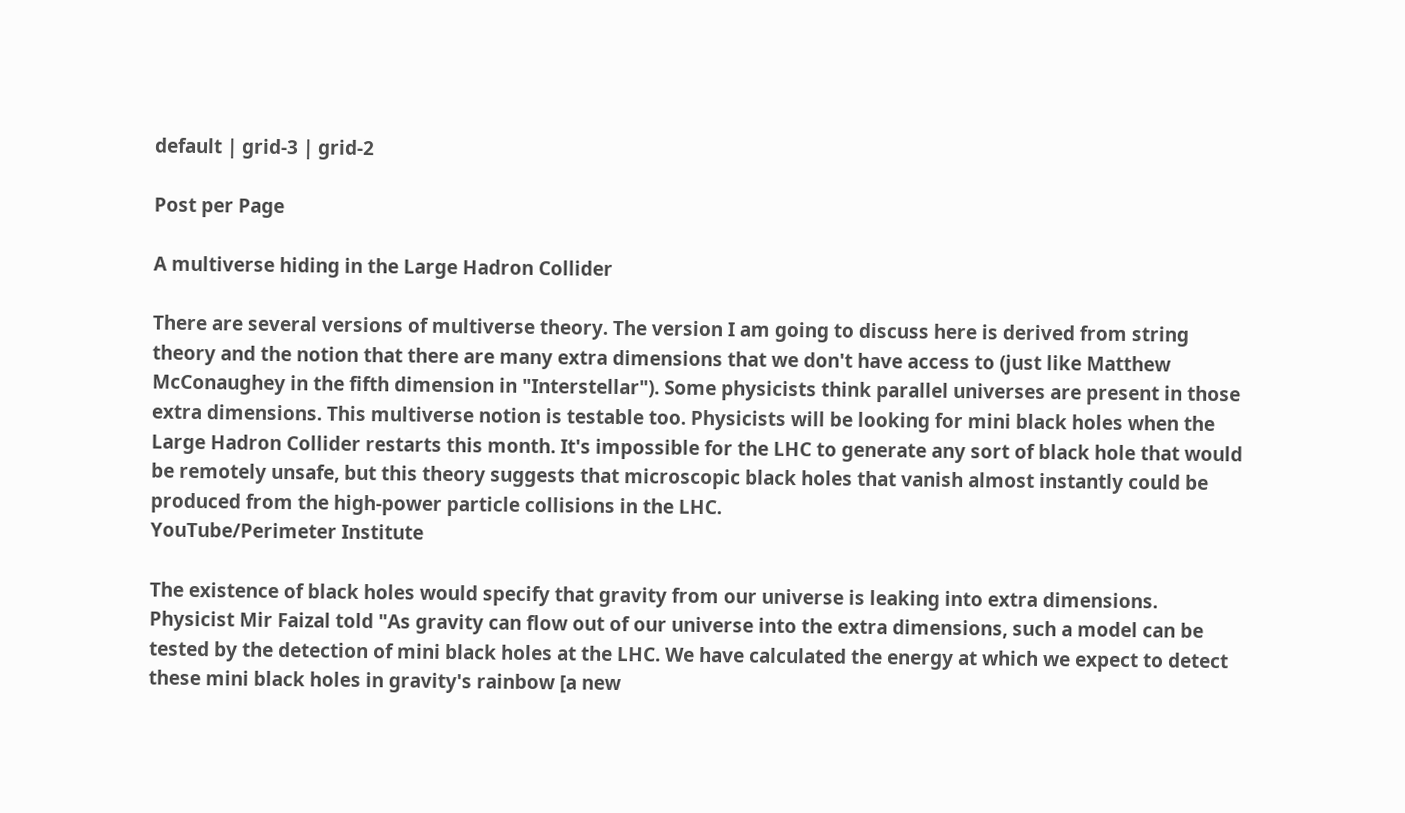default | grid-3 | grid-2

Post per Page

A multiverse hiding in the Large Hadron Collider

There are several versions of multiverse theory. The version I am going to discuss here is derived from string theory and the notion that there are many extra dimensions that we don't have access to (just like Matthew McConaughey in the fifth dimension in "Interstellar"). Some physicists think parallel universes are present in those extra dimensions. This multiverse notion is testable too. Physicists will be looking for mini black holes when the Large Hadron Collider restarts this month. It's impossible for the LHC to generate any sort of black hole that would be remotely unsafe, but this theory suggests that microscopic black holes that vanish almost instantly could be produced from the high-power particle collisions in the LHC.
YouTube/Perimeter Institute

The existence of black holes would specify that gravity from our universe is leaking into extra dimensions. Physicist Mir Faizal told "As gravity can flow out of our universe into the extra dimensions, such a model can be tested by the detection of mini black holes at the LHC. We have calculated the energy at which we expect to detect these mini black holes in gravity's rainbow [a new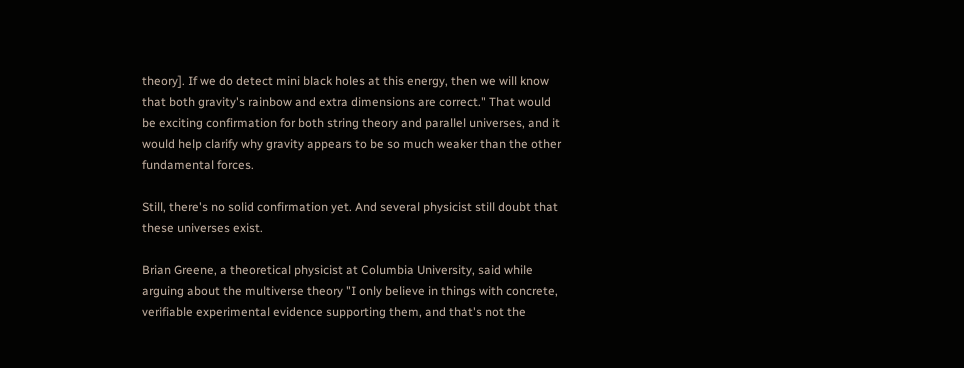theory]. If we do detect mini black holes at this energy, then we will know that both gravity's rainbow and extra dimensions are correct." That would be exciting confirmation for both string theory and parallel universes, and it would help clarify why gravity appears to be so much weaker than the other fundamental forces.

Still, there's no solid confirmation yet. And several physicist still doubt that these universes exist.

Brian Greene, a theoretical physicist at Columbia University, said while arguing about the multiverse theory "I only believe in things with concrete, verifiable experimental evidence supporting them, and that's not the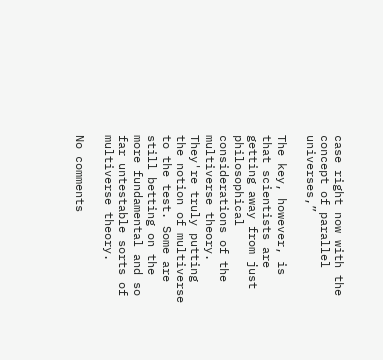case right now with the concept of parallel universes,”

The key, however, is that scientists are getting away from just philosophical considerations of the multiverse theory. They're truly putting the notion of multiverse to the test. Some are still betting on the more fundamental and so far untestable sorts of multiverse theory.

No comments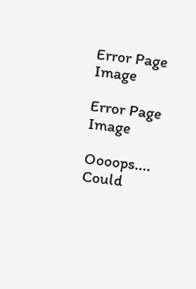Error Page Image

Error Page Image

Oooops.... Could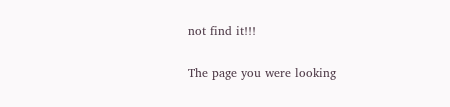not find it!!!

The page you were looking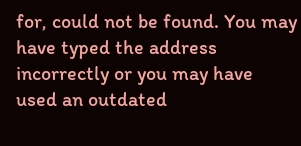for, could not be found. You may have typed the address incorrectly or you may have used an outdated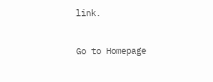link.

Go to Homepage